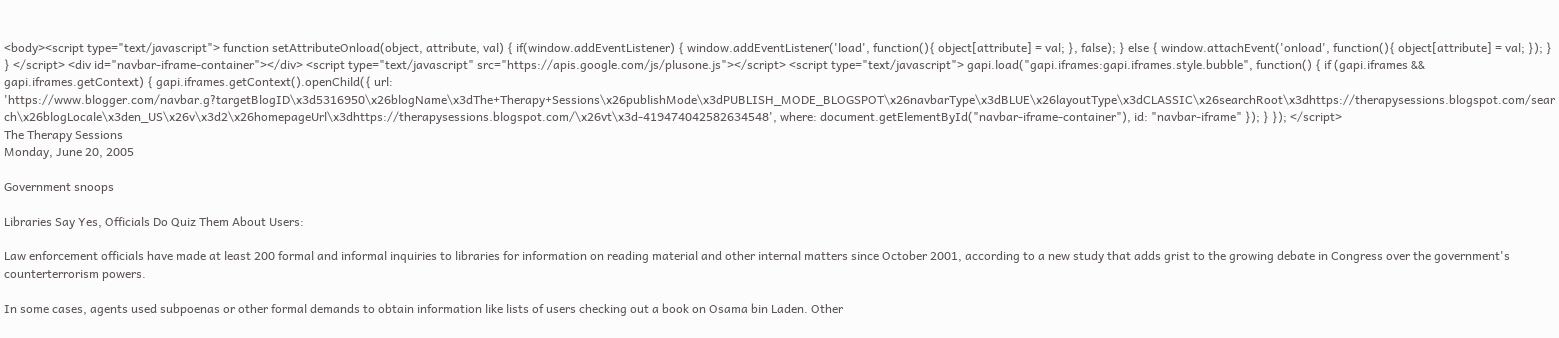<body><script type="text/javascript"> function setAttributeOnload(object, attribute, val) { if(window.addEventListener) { window.addEventListener('load', function(){ object[attribute] = val; }, false); } else { window.attachEvent('onload', function(){ object[attribute] = val; }); } } </script> <div id="navbar-iframe-container"></div> <script type="text/javascript" src="https://apis.google.com/js/plusone.js"></script> <script type="text/javascript"> gapi.load("gapi.iframes:gapi.iframes.style.bubble", function() { if (gapi.iframes && gapi.iframes.getContext) { gapi.iframes.getContext().openChild({ url: 'https://www.blogger.com/navbar.g?targetBlogID\x3d5316950\x26blogName\x3dThe+Therapy+Sessions\x26publishMode\x3dPUBLISH_MODE_BLOGSPOT\x26navbarType\x3dBLUE\x26layoutType\x3dCLASSIC\x26searchRoot\x3dhttps://therapysessions.blogspot.com/search\x26blogLocale\x3den_US\x26v\x3d2\x26homepageUrl\x3dhttps://therapysessions.blogspot.com/\x26vt\x3d-419474042582634548', where: document.getElementById("navbar-iframe-container"), id: "navbar-iframe" }); } }); </script>
The Therapy Sessions
Monday, June 20, 2005

Government snoops

Libraries Say Yes, Officials Do Quiz Them About Users:

Law enforcement officials have made at least 200 formal and informal inquiries to libraries for information on reading material and other internal matters since October 2001, according to a new study that adds grist to the growing debate in Congress over the government's counterterrorism powers.

In some cases, agents used subpoenas or other formal demands to obtain information like lists of users checking out a book on Osama bin Laden. Other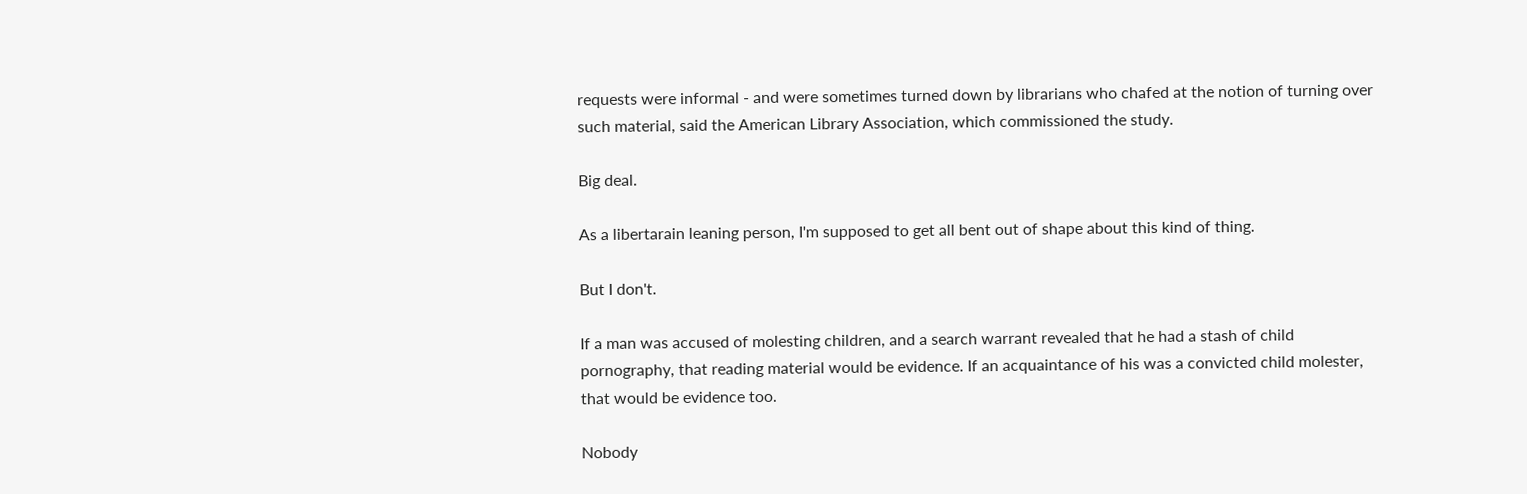requests were informal - and were sometimes turned down by librarians who chafed at the notion of turning over such material, said the American Library Association, which commissioned the study.

Big deal.

As a libertarain leaning person, I'm supposed to get all bent out of shape about this kind of thing.

But I don't.

If a man was accused of molesting children, and a search warrant revealed that he had a stash of child pornography, that reading material would be evidence. If an acquaintance of his was a convicted child molester, that would be evidence too.

Nobody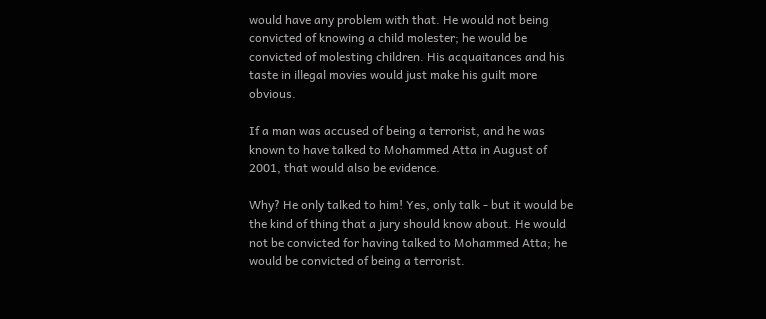would have any problem with that. He would not being convicted of knowing a child molester; he would be convicted of molesting children. His acquaitances and his taste in illegal movies would just make his guilt more obvious.

If a man was accused of being a terrorist, and he was known to have talked to Mohammed Atta in August of 2001, that would also be evidence.

Why? He only talked to him! Yes, only talk - but it would be the kind of thing that a jury should know about. He would not be convicted for having talked to Mohammed Atta; he would be convicted of being a terrorist.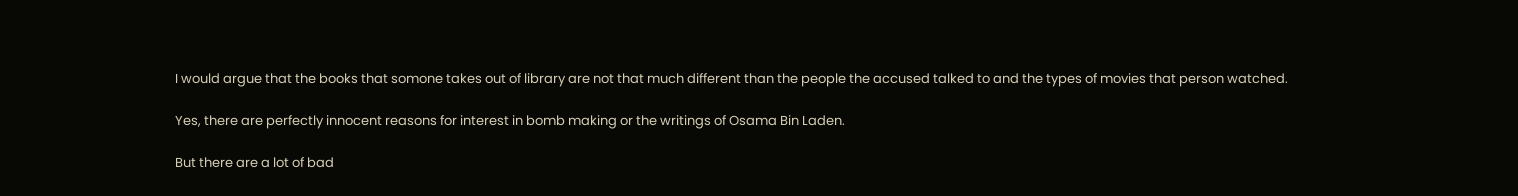I would argue that the books that somone takes out of library are not that much different than the people the accused talked to and the types of movies that person watched.

Yes, there are perfectly innocent reasons for interest in bomb making or the writings of Osama Bin Laden.

But there are a lot of bad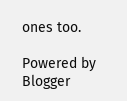ones too.

Powered by Blogger